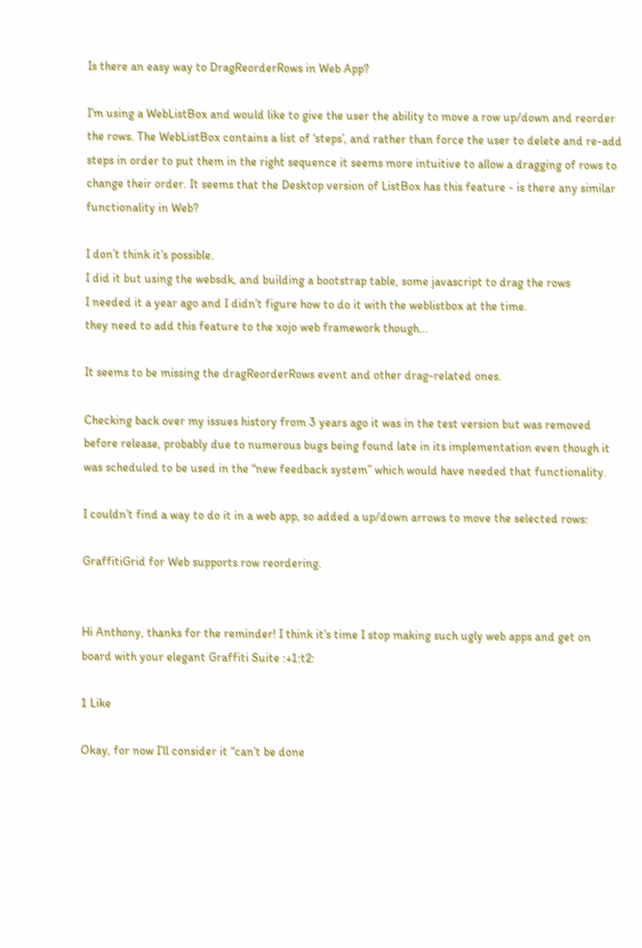Is there an easy way to DragReorderRows in Web App?

I’m using a WebListBox and would like to give the user the ability to move a row up/down and reorder the rows. The WebListBox contains a list of ‘steps’, and rather than force the user to delete and re-add steps in order to put them in the right sequence it seems more intuitive to allow a dragging of rows to change their order. It seems that the Desktop version of ListBox has this feature - is there any similar functionality in Web?

I don’t think it’s possible.
I did it but using the websdk, and building a bootstrap table, some javascript to drag the rows
I needed it a year ago and I didn’t figure how to do it with the weblistbox at the time.
they need to add this feature to the xojo web framework though…

It seems to be missing the dragReorderRows event and other drag-related ones.

Checking back over my issues history from 3 years ago it was in the test version but was removed before release, probably due to numerous bugs being found late in its implementation even though it was scheduled to be used in the “new feedback system” which would have needed that functionality.

I couldn’t find a way to do it in a web app, so added a up/down arrows to move the selected rows:

GraffitiGrid for Web supports row reordering.


Hi Anthony, thanks for the reminder! I think it’s time I stop making such ugly web apps and get on board with your elegant Graffiti Suite :+1:t2:

1 Like

Okay, for now I’ll consider it “can’t be done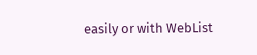easily or with WebList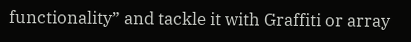functionality” and tackle it with Graffiti or array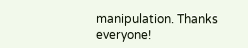manipulation. Thanks everyone!